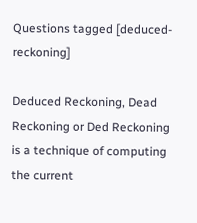Questions tagged [deduced-reckoning]

Deduced Reckoning, Dead Reckoning or Ded Reckoning is a technique of computing the current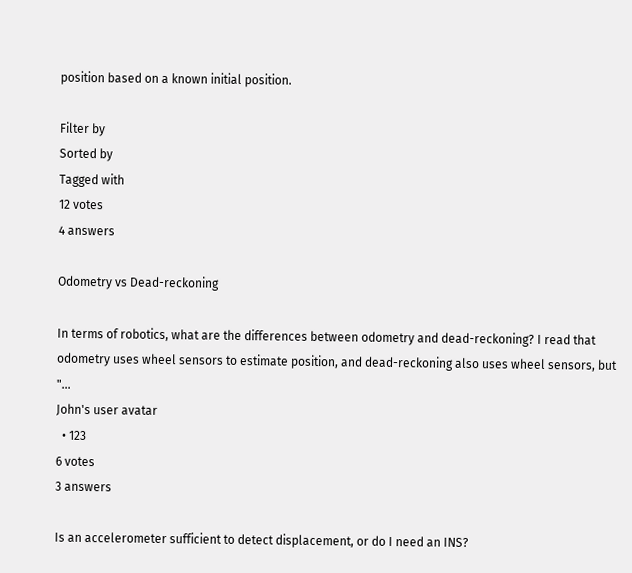position based on a known initial position.

Filter by
Sorted by
Tagged with
12 votes
4 answers

Odometry vs Dead-reckoning

In terms of robotics, what are the differences between odometry and dead-reckoning? I read that odometry uses wheel sensors to estimate position, and dead-reckoning also uses wheel sensors, but "...
John's user avatar
  • 123
6 votes
3 answers

Is an accelerometer sufficient to detect displacement, or do I need an INS?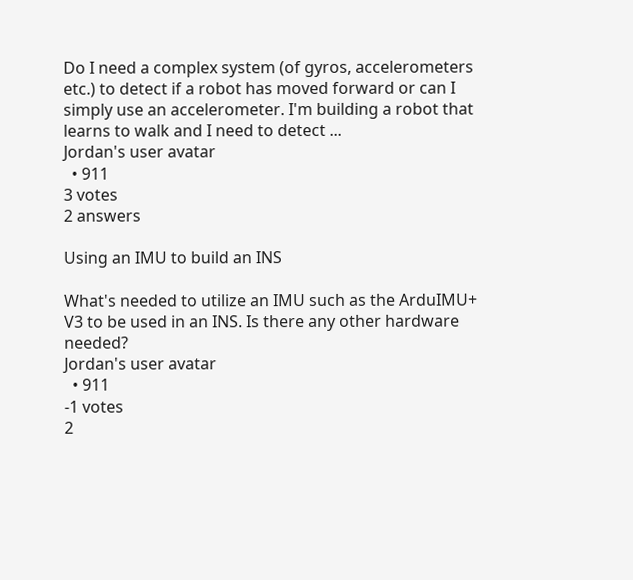Do I need a complex system (of gyros, accelerometers etc.) to detect if a robot has moved forward or can I simply use an accelerometer. I'm building a robot that learns to walk and I need to detect ...
Jordan's user avatar
  • 911
3 votes
2 answers

Using an IMU to build an INS

What's needed to utilize an IMU such as the ArduIMU+ V3 to be used in an INS. Is there any other hardware needed?
Jordan's user avatar
  • 911
-1 votes
2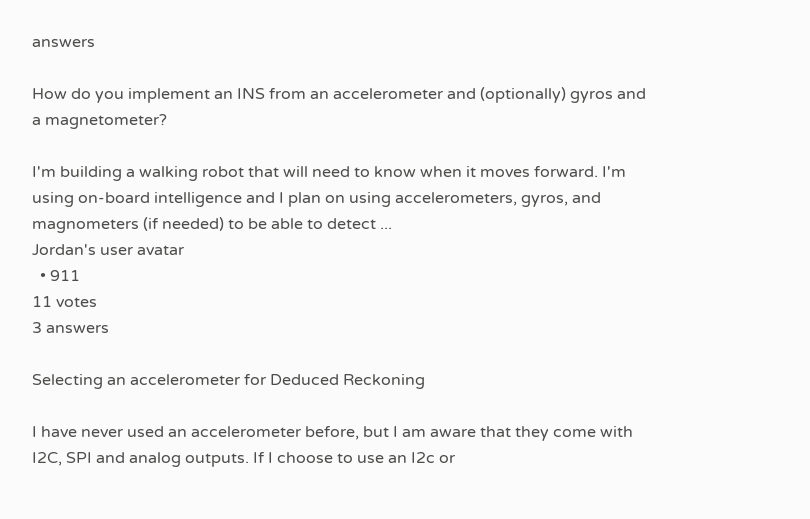answers

How do you implement an INS from an accelerometer and (optionally) gyros and a magnetometer?

I'm building a walking robot that will need to know when it moves forward. I'm using on-board intelligence and I plan on using accelerometers, gyros, and magnometers (if needed) to be able to detect ...
Jordan's user avatar
  • 911
11 votes
3 answers

Selecting an accelerometer for Deduced Reckoning

I have never used an accelerometer before, but I am aware that they come with I2C, SPI and analog outputs. If I choose to use an I2c or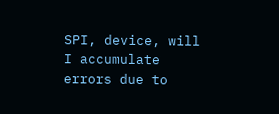SPI, device, will I accumulate errors due to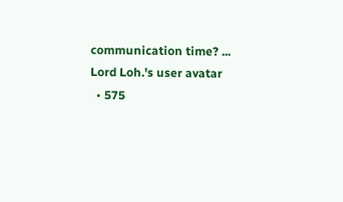communication time? ...
Lord Loh.'s user avatar
  • 575